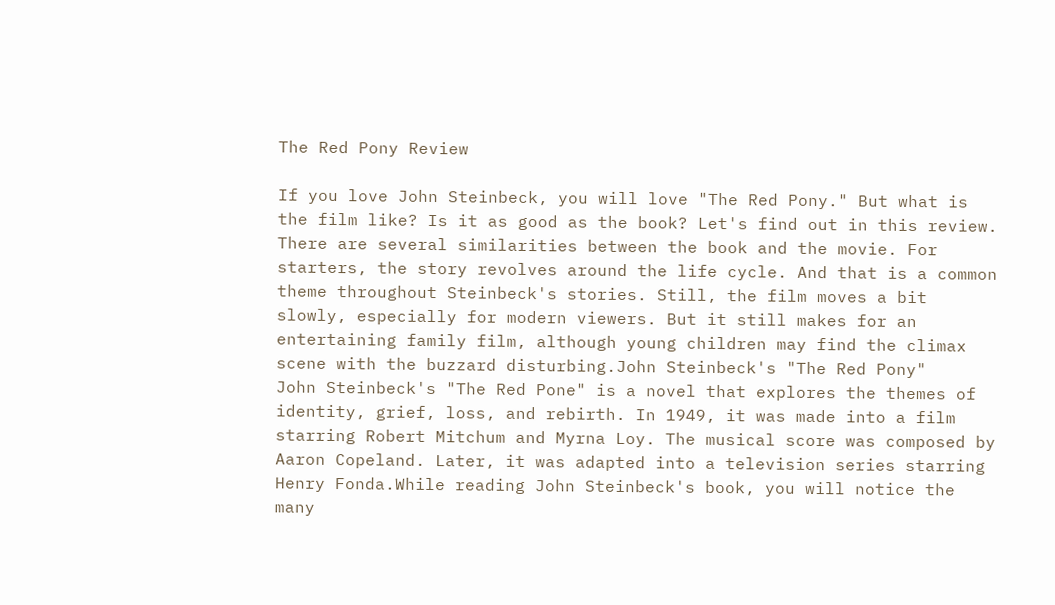The Red Pony Review

If you love John Steinbeck, you will love "The Red Pony." But what is the film like? Is it as good as the book? Let's find out in this review. There are several similarities between the book and the movie. For starters, the story revolves around the life cycle. And that is a common theme throughout Steinbeck's stories. Still, the film moves a bit slowly, especially for modern viewers. But it still makes for an entertaining family film, although young children may find the climax scene with the buzzard disturbing.John Steinbeck's "The Red Pony"
John Steinbeck's "The Red Pone" is a novel that explores the themes of identity, grief, loss, and rebirth. In 1949, it was made into a film starring Robert Mitchum and Myrna Loy. The musical score was composed by Aaron Copeland. Later, it was adapted into a television series starring Henry Fonda.While reading John Steinbeck's book, you will notice the many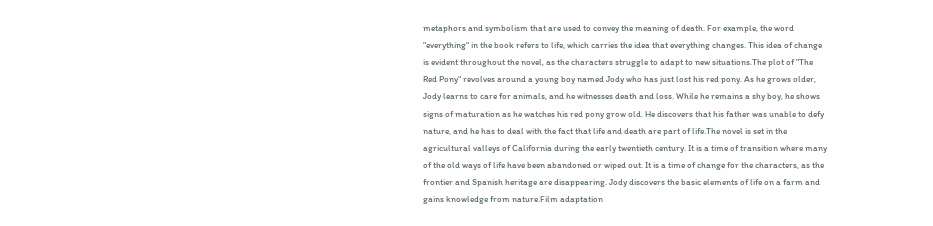metaphors and symbolism that are used to convey the meaning of death. For example, the word "everything" in the book refers to life, which carries the idea that everything changes. This idea of change is evident throughout the novel, as the characters struggle to adapt to new situations.The plot of "The Red Pony" revolves around a young boy named Jody who has just lost his red pony. As he grows older, Jody learns to care for animals, and he witnesses death and loss. While he remains a shy boy, he shows signs of maturation as he watches his red pony grow old. He discovers that his father was unable to defy nature, and he has to deal with the fact that life and death are part of life.The novel is set in the agricultural valleys of California during the early twentieth century. It is a time of transition where many of the old ways of life have been abandoned or wiped out. It is a time of change for the characters, as the frontier and Spanish heritage are disappearing. Jody discovers the basic elements of life on a farm and gains knowledge from nature.Film adaptation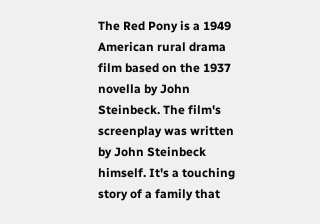The Red Pony is a 1949 American rural drama film based on the 1937 novella by John Steinbeck. The film's screenplay was written by John Steinbeck himself. It's a touching story of a family that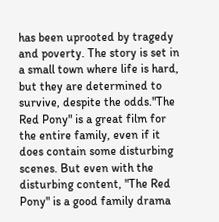has been uprooted by tragedy and poverty. The story is set in a small town where life is hard, but they are determined to survive, despite the odds."The Red Pony" is a great film for the entire family, even if it does contain some disturbing scenes. But even with the disturbing content, "The Red Pony" is a good family drama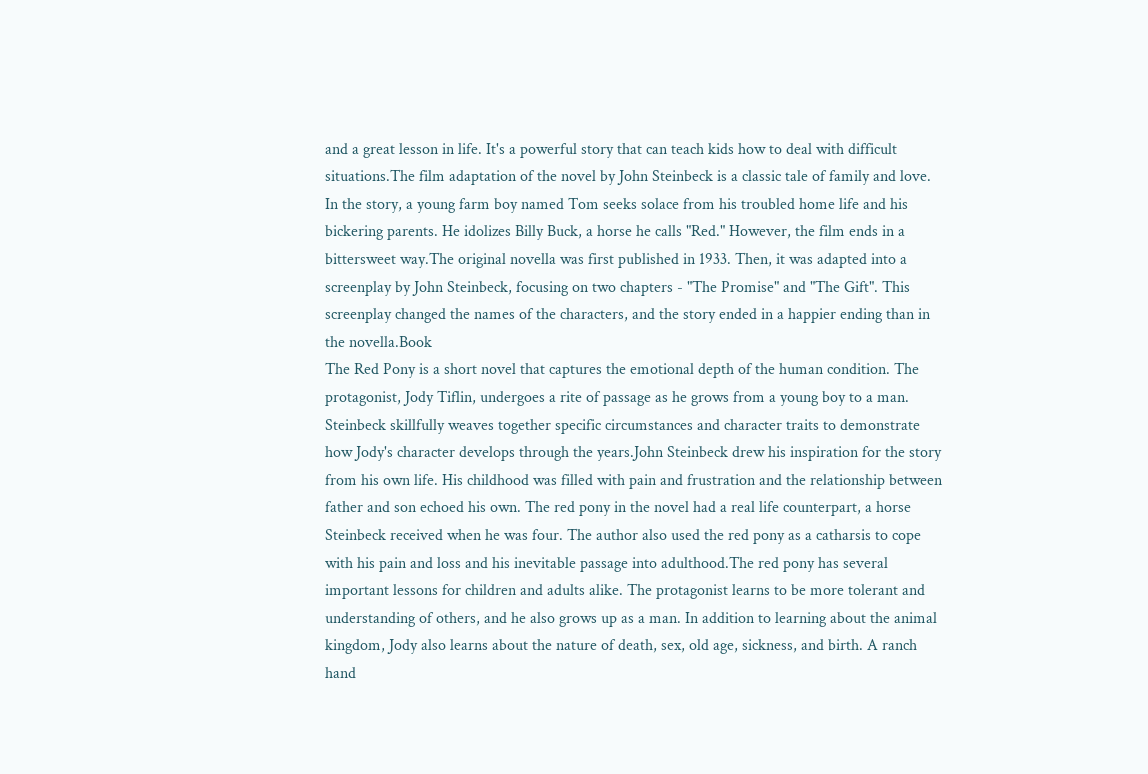and a great lesson in life. It's a powerful story that can teach kids how to deal with difficult situations.The film adaptation of the novel by John Steinbeck is a classic tale of family and love. In the story, a young farm boy named Tom seeks solace from his troubled home life and his bickering parents. He idolizes Billy Buck, a horse he calls "Red." However, the film ends in a bittersweet way.The original novella was first published in 1933. Then, it was adapted into a screenplay by John Steinbeck, focusing on two chapters - "The Promise" and "The Gift". This screenplay changed the names of the characters, and the story ended in a happier ending than in the novella.Book
The Red Pony is a short novel that captures the emotional depth of the human condition. The protagonist, Jody Tiflin, undergoes a rite of passage as he grows from a young boy to a man. Steinbeck skillfully weaves together specific circumstances and character traits to demonstrate how Jody's character develops through the years.John Steinbeck drew his inspiration for the story from his own life. His childhood was filled with pain and frustration and the relationship between father and son echoed his own. The red pony in the novel had a real life counterpart, a horse Steinbeck received when he was four. The author also used the red pony as a catharsis to cope with his pain and loss and his inevitable passage into adulthood.The red pony has several important lessons for children and adults alike. The protagonist learns to be more tolerant and understanding of others, and he also grows up as a man. In addition to learning about the animal kingdom, Jody also learns about the nature of death, sex, old age, sickness, and birth. A ranch hand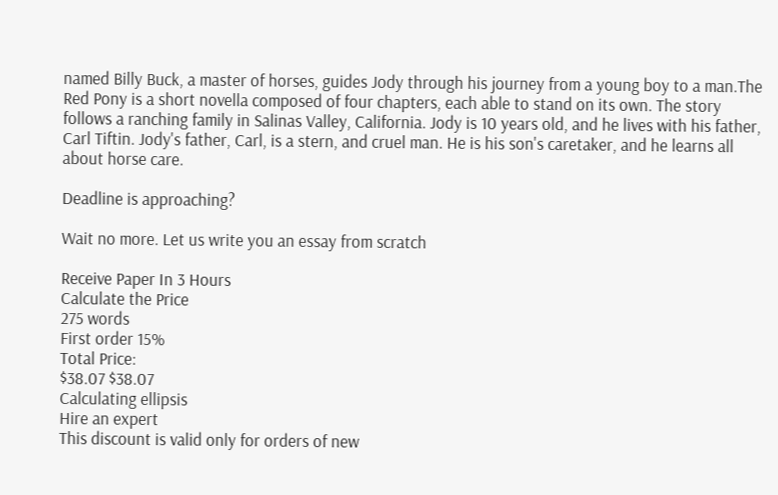named Billy Buck, a master of horses, guides Jody through his journey from a young boy to a man.The Red Pony is a short novella composed of four chapters, each able to stand on its own. The story follows a ranching family in Salinas Valley, California. Jody is 10 years old, and he lives with his father, Carl Tiftin. Jody's father, Carl, is a stern, and cruel man. He is his son's caretaker, and he learns all about horse care.

Deadline is approaching?

Wait no more. Let us write you an essay from scratch

Receive Paper In 3 Hours
Calculate the Price
275 words
First order 15%
Total Price:
$38.07 $38.07
Calculating ellipsis
Hire an expert
This discount is valid only for orders of new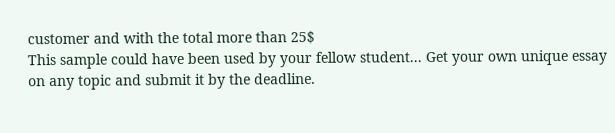customer and with the total more than 25$
This sample could have been used by your fellow student... Get your own unique essay on any topic and submit it by the deadline.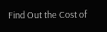Find Out the Cost of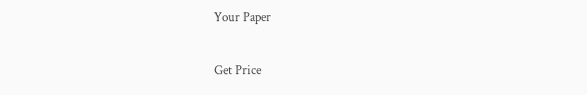Your Paper

Get Price